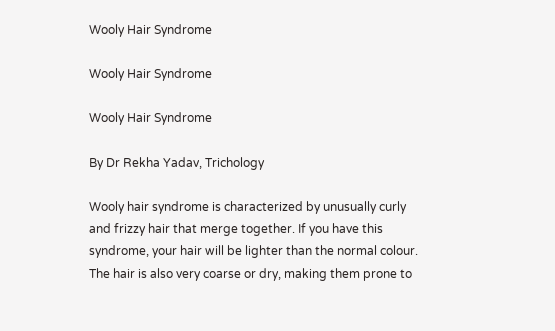Wooly Hair Syndrome

Wooly Hair Syndrome

Wooly Hair Syndrome

By Dr Rekha Yadav, Trichology

Wooly hair syndrome is characterized by unusually curly and frizzy hair that merge together. If you have this syndrome, your hair will be lighter than the normal colour. The hair is also very coarse or dry, making them prone to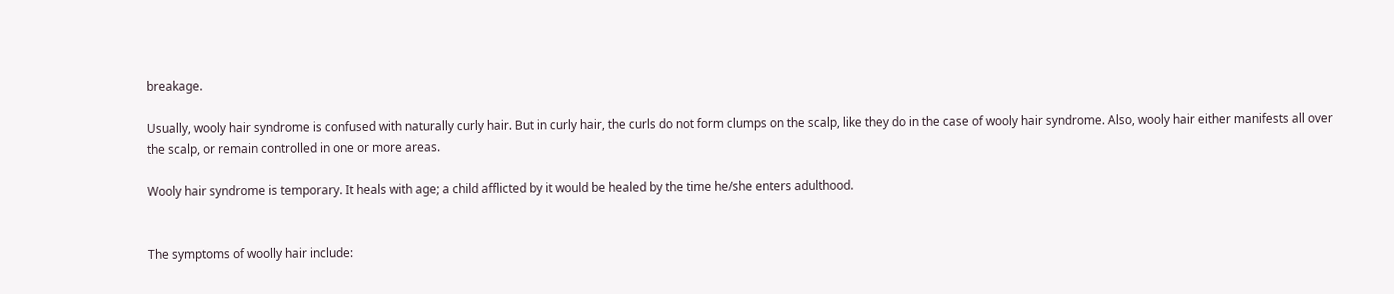breakage.

Usually, wooly hair syndrome is confused with naturally curly hair. But in curly hair, the curls do not form clumps on the scalp, like they do in the case of wooly hair syndrome. Also, wooly hair either manifests all over the scalp, or remain controlled in one or more areas.

Wooly hair syndrome is temporary. It heals with age; a child afflicted by it would be healed by the time he/she enters adulthood.


The symptoms of woolly hair include: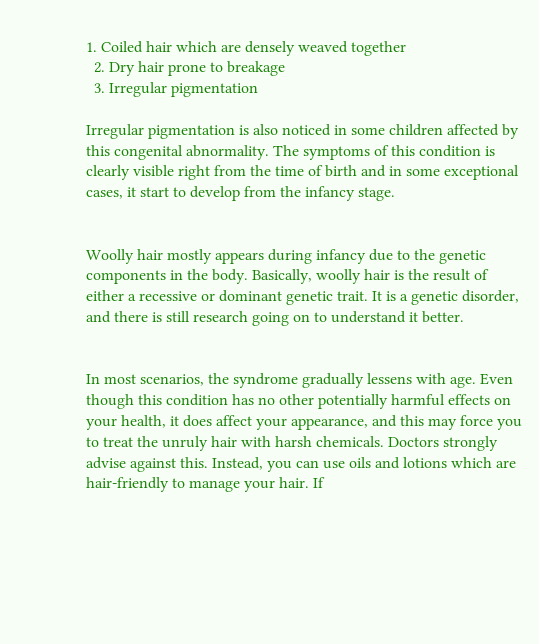1. Coiled hair which are densely weaved together
  2. Dry hair prone to breakage
  3. Irregular pigmentation

Irregular pigmentation is also noticed in some children affected by this congenital abnormality. The symptoms of this condition is clearly visible right from the time of birth and in some exceptional cases, it start to develop from the infancy stage.


Woolly hair mostly appears during infancy due to the genetic components in the body. Basically, woolly hair is the result of either a recessive or dominant genetic trait. It is a genetic disorder, and there is still research going on to understand it better.


In most scenarios, the syndrome gradually lessens with age. Even though this condition has no other potentially harmful effects on your health, it does affect your appearance, and this may force you to treat the unruly hair with harsh chemicals. Doctors strongly advise against this. Instead, you can use oils and lotions which are hair-friendly to manage your hair. If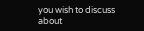you wish to discuss about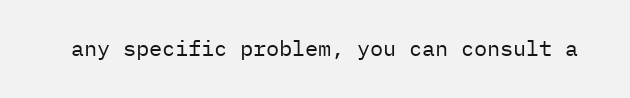any specific problem, you can consult a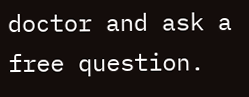doctor and ask a free question.